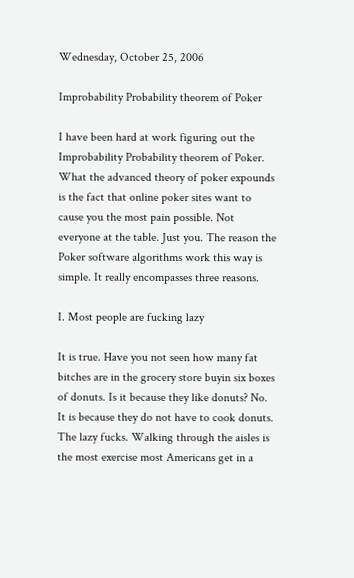Wednesday, October 25, 2006

Improbability Probability theorem of Poker

I have been hard at work figuring out the Improbability Probability theorem of Poker. What the advanced theory of poker expounds is the fact that online poker sites want to cause you the most pain possible. Not everyone at the table. Just you. The reason the Poker software algorithms work this way is simple. It really encompasses three reasons.

I. Most people are fucking lazy

It is true. Have you not seen how many fat bitches are in the grocery store buyin six boxes of donuts. Is it because they like donuts? No. It is because they do not have to cook donuts. The lazy fucks. Walking through the aisles is the most exercise most Americans get in a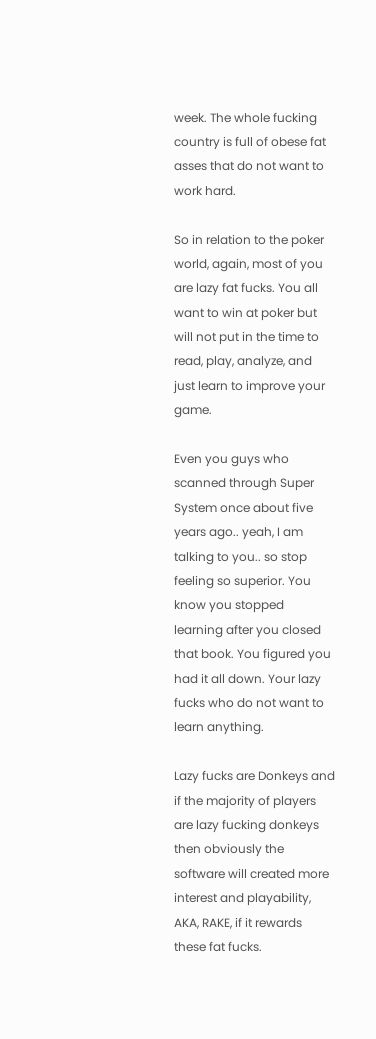week. The whole fucking country is full of obese fat asses that do not want to work hard.

So in relation to the poker world, again, most of you are lazy fat fucks. You all want to win at poker but will not put in the time to read, play, analyze, and just learn to improve your game.

Even you guys who scanned through Super System once about five years ago.. yeah, I am talking to you.. so stop feeling so superior. You know you stopped learning after you closed that book. You figured you had it all down. Your lazy fucks who do not want to learn anything.

Lazy fucks are Donkeys and if the majority of players are lazy fucking donkeys then obviously the software will created more interest and playability, AKA, RAKE, if it rewards these fat fucks.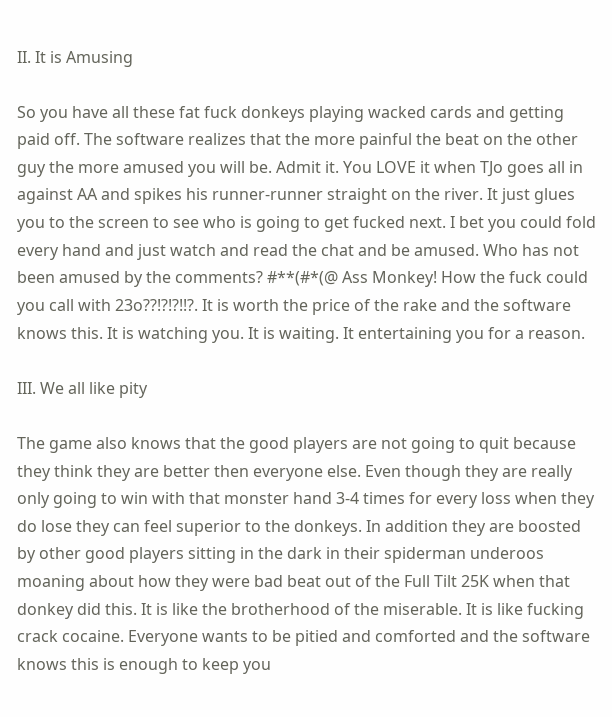II. It is Amusing

So you have all these fat fuck donkeys playing wacked cards and getting paid off. The software realizes that the more painful the beat on the other guy the more amused you will be. Admit it. You LOVE it when TJo goes all in against AA and spikes his runner-runner straight on the river. It just glues you to the screen to see who is going to get fucked next. I bet you could fold every hand and just watch and read the chat and be amused. Who has not been amused by the comments? #**(#*(@ Ass Monkey! How the fuck could you call with 23o??!?!?!!?. It is worth the price of the rake and the software knows this. It is watching you. It is waiting. It entertaining you for a reason.

III. We all like pity

The game also knows that the good players are not going to quit because they think they are better then everyone else. Even though they are really only going to win with that monster hand 3-4 times for every loss when they do lose they can feel superior to the donkeys. In addition they are boosted by other good players sitting in the dark in their spiderman underoos moaning about how they were bad beat out of the Full Tilt 25K when that donkey did this. It is like the brotherhood of the miserable. It is like fucking crack cocaine. Everyone wants to be pitied and comforted and the software knows this is enough to keep you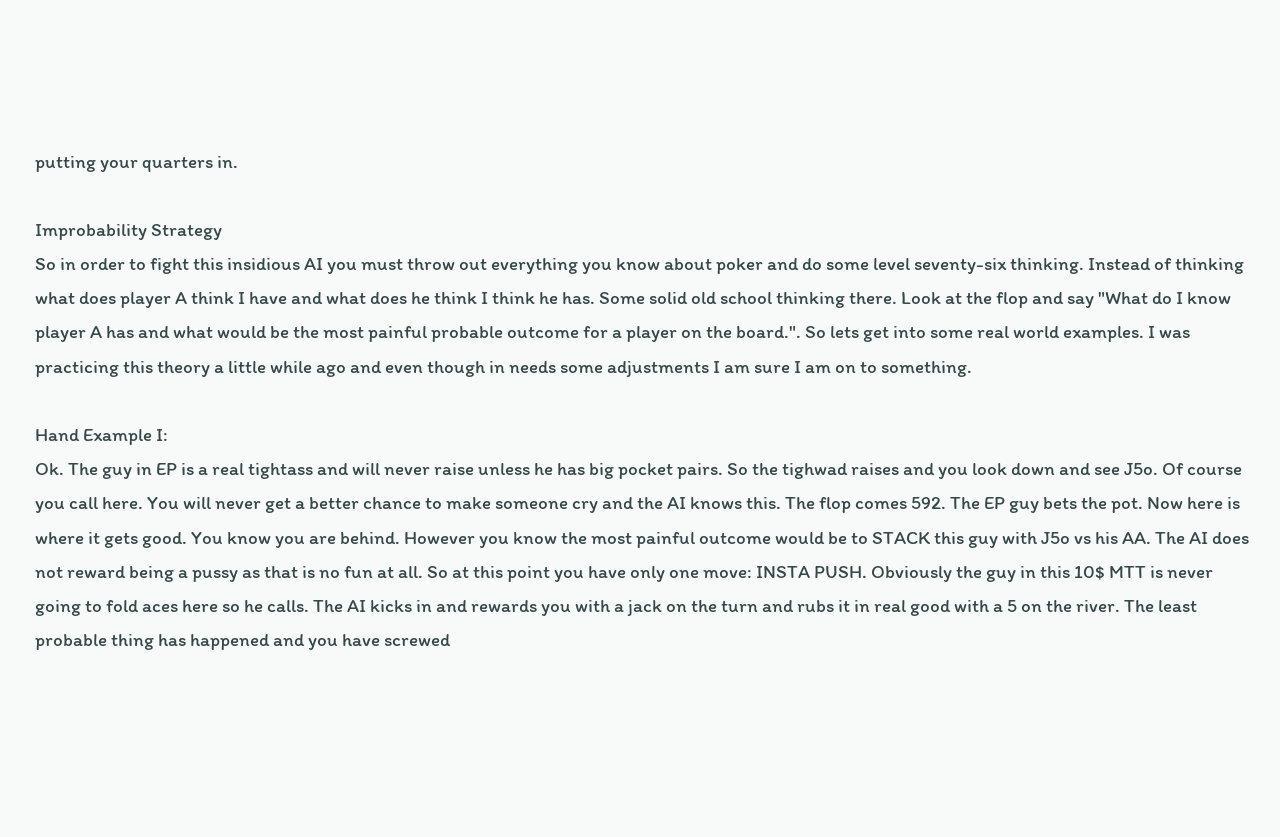putting your quarters in.

Improbability Strategy
So in order to fight this insidious AI you must throw out everything you know about poker and do some level seventy-six thinking. Instead of thinking what does player A think I have and what does he think I think he has. Some solid old school thinking there. Look at the flop and say "What do I know player A has and what would be the most painful probable outcome for a player on the board.". So lets get into some real world examples. I was practicing this theory a little while ago and even though in needs some adjustments I am sure I am on to something.

Hand Example I:
Ok. The guy in EP is a real tightass and will never raise unless he has big pocket pairs. So the tighwad raises and you look down and see J5o. Of course you call here. You will never get a better chance to make someone cry and the AI knows this. The flop comes 592. The EP guy bets the pot. Now here is where it gets good. You know you are behind. However you know the most painful outcome would be to STACK this guy with J5o vs his AA. The AI does not reward being a pussy as that is no fun at all. So at this point you have only one move: INSTA PUSH. Obviously the guy in this 10$ MTT is never going to fold aces here so he calls. The AI kicks in and rewards you with a jack on the turn and rubs it in real good with a 5 on the river. The least probable thing has happened and you have screwed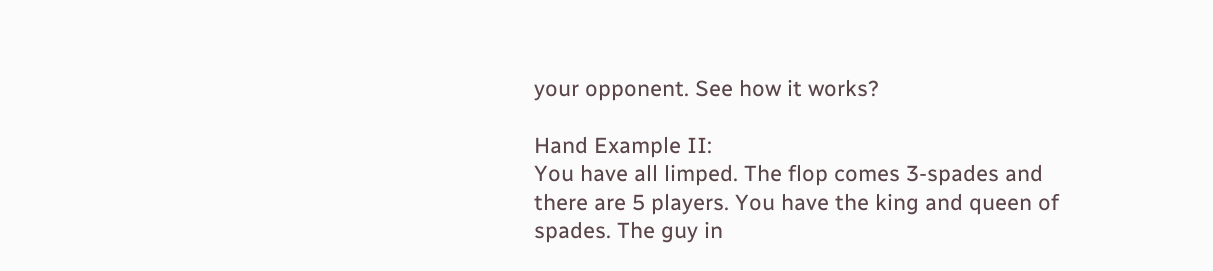your opponent. See how it works?

Hand Example II:
You have all limped. The flop comes 3-spades and there are 5 players. You have the king and queen of spades. The guy in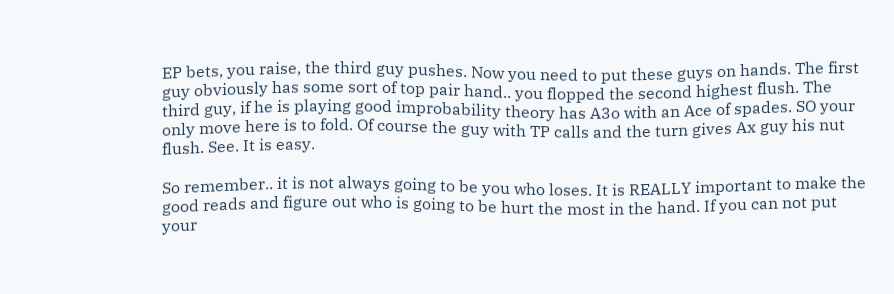EP bets, you raise, the third guy pushes. Now you need to put these guys on hands. The first guy obviously has some sort of top pair hand.. you flopped the second highest flush. The third guy, if he is playing good improbability theory has A3o with an Ace of spades. SO your only move here is to fold. Of course the guy with TP calls and the turn gives Ax guy his nut flush. See. It is easy.

So remember.. it is not always going to be you who loses. It is REALLY important to make the good reads and figure out who is going to be hurt the most in the hand. If you can not put your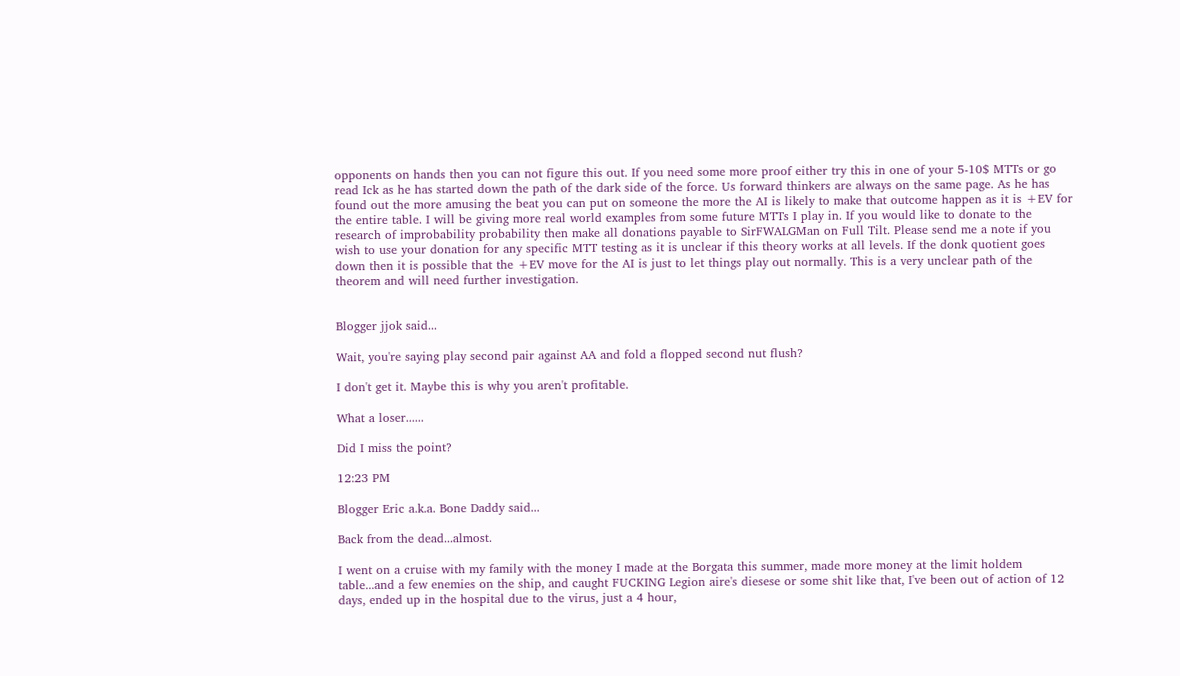opponents on hands then you can not figure this out. If you need some more proof either try this in one of your 5-10$ MTTs or go read Ick as he has started down the path of the dark side of the force. Us forward thinkers are always on the same page. As he has found out the more amusing the beat you can put on someone the more the AI is likely to make that outcome happen as it is +EV for the entire table. I will be giving more real world examples from some future MTTs I play in. If you would like to donate to the research of improbability probability then make all donations payable to SirFWALGMan on Full Tilt. Please send me a note if you wish to use your donation for any specific MTT testing as it is unclear if this theory works at all levels. If the donk quotient goes down then it is possible that the +EV move for the AI is just to let things play out normally. This is a very unclear path of the theorem and will need further investigation.


Blogger jjok said...

Wait, you're saying play second pair against AA and fold a flopped second nut flush?

I don't get it. Maybe this is why you aren't profitable.

What a loser......

Did I miss the point?

12:23 PM

Blogger Eric a.k.a. Bone Daddy said...

Back from the dead...almost.

I went on a cruise with my family with the money I made at the Borgata this summer, made more money at the limit holdem table...and a few enemies on the ship, and caught FUCKING Legion aire's diesese or some shit like that, I've been out of action of 12 days, ended up in the hospital due to the virus, just a 4 hour,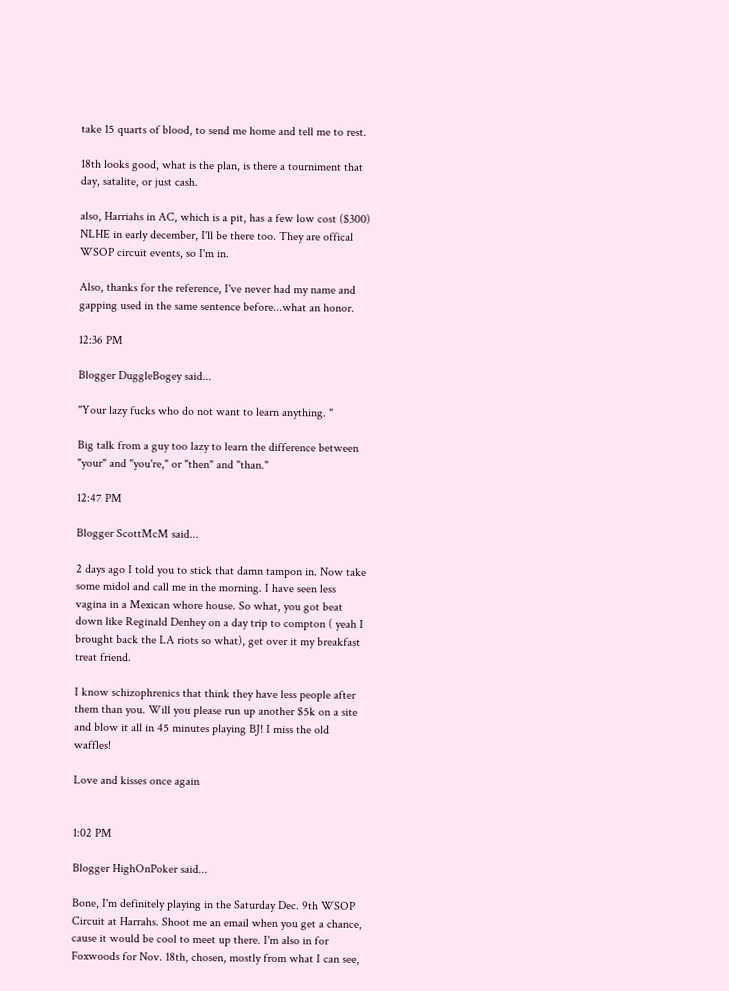take 15 quarts of blood, to send me home and tell me to rest.

18th looks good, what is the plan, is there a tourniment that day, satalite, or just cash.

also, Harriahs in AC, which is a pit, has a few low cost ($300) NLHE in early december, I'll be there too. They are offical WSOP circuit events, so I'm in.

Also, thanks for the reference, I've never had my name and gapping used in the same sentence before...what an honor.

12:36 PM

Blogger DuggleBogey said...

"Your lazy fucks who do not want to learn anything. "

Big talk from a guy too lazy to learn the difference between "your" and "you're," or "then" and "than."

12:47 PM

Blogger ScottMcM said...

2 days ago I told you to stick that damn tampon in. Now take some midol and call me in the morning. I have seen less vagina in a Mexican whore house. So what, you got beat down like Reginald Denhey on a day trip to compton ( yeah I brought back the LA riots so what), get over it my breakfast treat friend.

I know schizophrenics that think they have less people after them than you. Will you please run up another $5k on a site and blow it all in 45 minutes playing BJ! I miss the old waffles!

Love and kisses once again


1:02 PM

Blogger HighOnPoker said...

Bone, I'm definitely playing in the Saturday Dec. 9th WSOP Circuit at Harrahs. Shoot me an email when you get a chance, cause it would be cool to meet up there. I'm also in for Foxwoods for Nov. 18th, chosen, mostly from what I can see,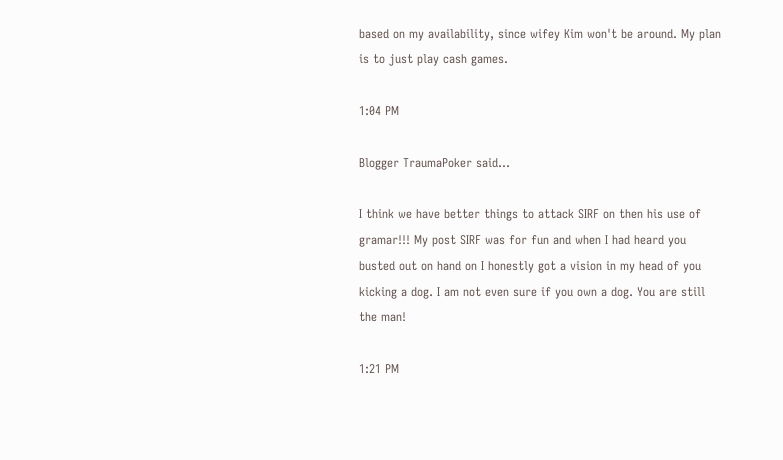based on my availability, since wifey Kim won't be around. My plan is to just play cash games.

1:04 PM

Blogger TraumaPoker said...

I think we have better things to attack SIRF on then his use of gramar!!! My post SIRF was for fun and when I had heard you busted out on hand on I honestly got a vision in my head of you kicking a dog. I am not even sure if you own a dog. You are still the man!

1:21 PM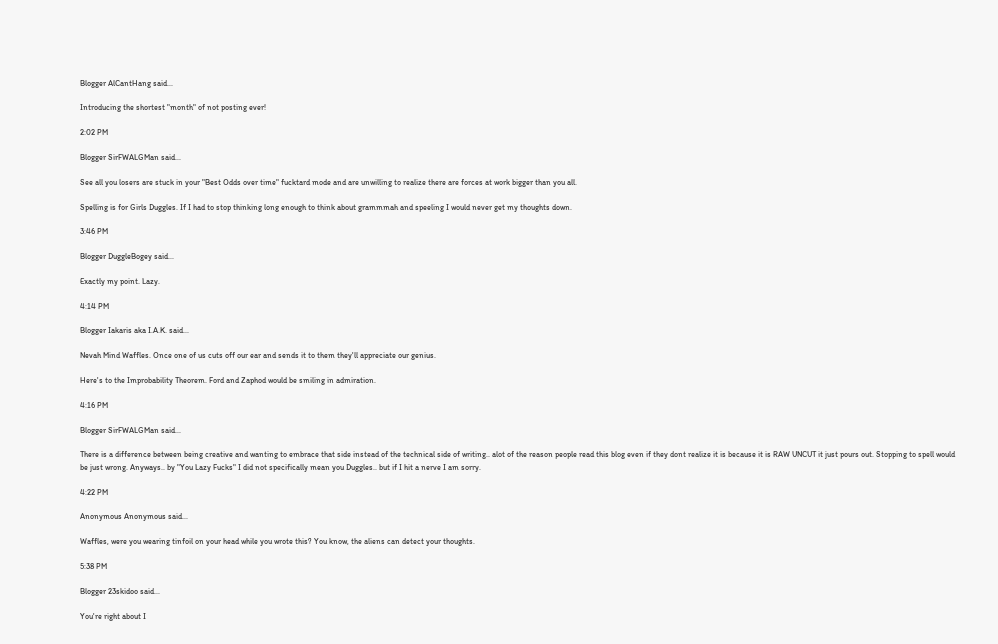Blogger AlCantHang said...

Introducing the shortest "month" of not posting ever!

2:02 PM

Blogger SirFWALGMan said...

See all you losers are stuck in your "Best Odds over time" fucktard mode and are unwilling to realize there are forces at work bigger than you all.

Spelling is for Girls Duggles. If I had to stop thinking long enough to think about grammmah and speeling I would never get my thoughts down.

3:46 PM

Blogger DuggleBogey said...

Exactly my point. Lazy.

4:14 PM

Blogger Iakaris aka I.A.K. said...

Nevah Mind Waffles. Once one of us cuts off our ear and sends it to them they'll appreciate our genius.

Here's to the Improbability Theorem. Ford and Zaphod would be smiling in admiration.

4:16 PM

Blogger SirFWALGMan said...

There is a difference between being creative and wanting to embrace that side instead of the technical side of writing.. alot of the reason people read this blog even if they dont realize it is because it is RAW UNCUT it just pours out. Stopping to spell would be just wrong. Anyways.. by "You Lazy Fucks" I did not specifically mean you Duggles.. but if I hit a nerve I am sorry.

4:22 PM

Anonymous Anonymous said...

Waffles, were you wearing tinfoil on your head while you wrote this? You know, the aliens can detect your thoughts.

5:38 PM

Blogger 23skidoo said...

You're right about I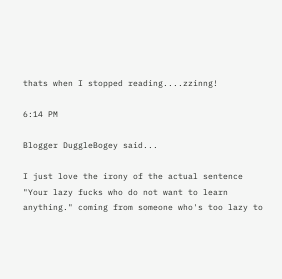thats when I stopped reading....zzinng!

6:14 PM

Blogger DuggleBogey said...

I just love the irony of the actual sentence "Your lazy fucks who do not want to learn anything." coming from someone who's too lazy to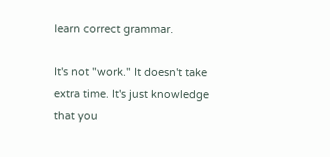learn correct grammar.

It's not "work." It doesn't take extra time. It's just knowledge that you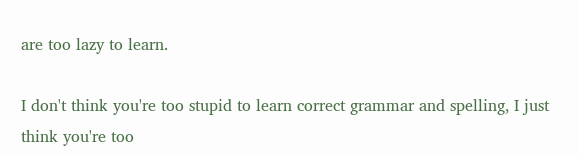are too lazy to learn.

I don't think you're too stupid to learn correct grammar and spelling, I just think you're too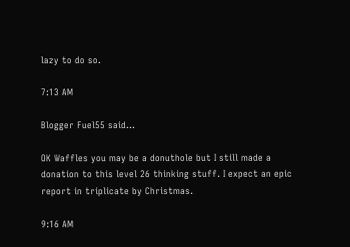lazy to do so.

7:13 AM

Blogger Fuel55 said...

OK Waffles you may be a donuthole but I still made a donation to this level 26 thinking stuff. I expect an epic report in triplicate by Christmas.

9:16 AM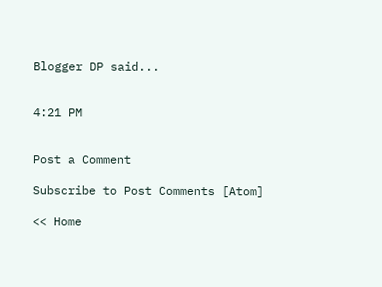Blogger DP said...


4:21 PM


Post a Comment

Subscribe to Post Comments [Atom]

<< Home